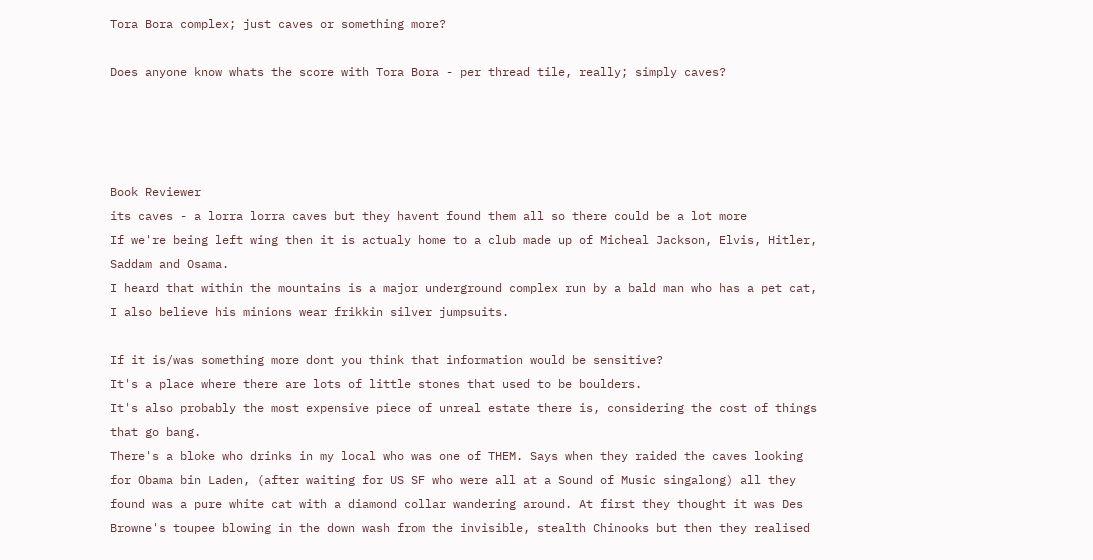Tora Bora complex; just caves or something more?

Does anyone know whats the score with Tora Bora - per thread tile, really; simply caves?




Book Reviewer
its caves - a lorra lorra caves but they havent found them all so there could be a lot more
If we're being left wing then it is actualy home to a club made up of Micheal Jackson, Elvis, Hitler, Saddam and Osama.
I heard that within the mountains is a major underground complex run by a bald man who has a pet cat, I also believe his minions wear frikkin silver jumpsuits.

If it is/was something more dont you think that information would be sensitive?
It's a place where there are lots of little stones that used to be boulders.
It's also probably the most expensive piece of unreal estate there is, considering the cost of things that go bang.
There's a bloke who drinks in my local who was one of THEM. Says when they raided the caves looking for Obama bin Laden, (after waiting for US SF who were all at a Sound of Music singalong) all they found was a pure white cat with a diamond collar wandering around. At first they thought it was Des Browne's toupee blowing in the down wash from the invisible, stealth Chinooks but then they realised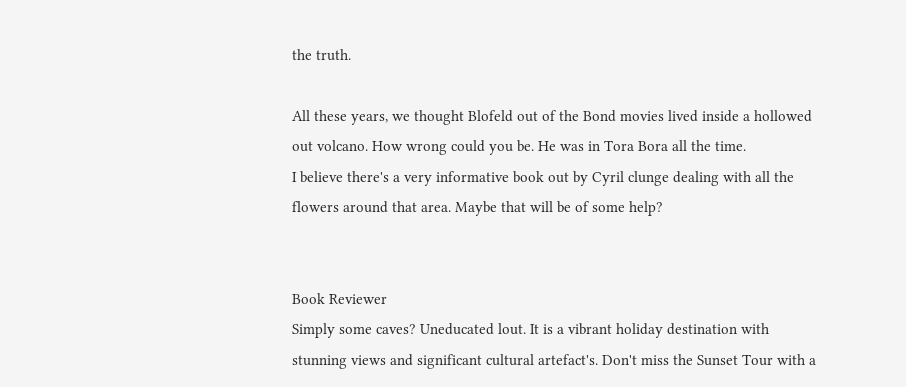the truth.

All these years, we thought Blofeld out of the Bond movies lived inside a hollowed out volcano. How wrong could you be. He was in Tora Bora all the time.
I believe there's a very informative book out by Cyril clunge dealing with all the flowers around that area. Maybe that will be of some help?


Book Reviewer
Simply some caves? Uneducated lout. It is a vibrant holiday destination with stunning views and significant cultural artefact's. Don't miss the Sunset Tour with a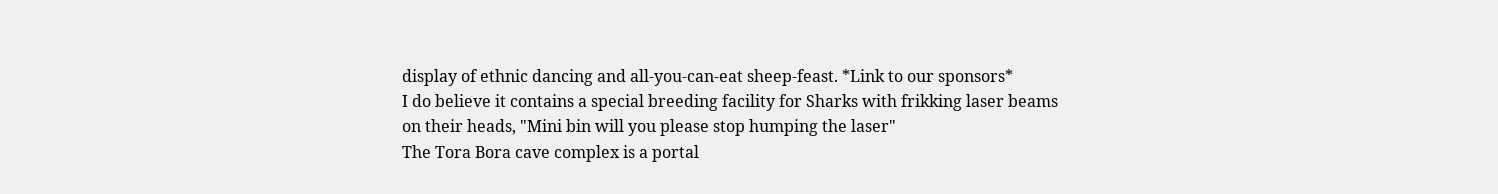display of ethnic dancing and all-you-can-eat sheep-feast. *Link to our sponsors*
I do believe it contains a special breeding facility for Sharks with frikking laser beams on their heads, "Mini bin will you please stop humping the laser"
The Tora Bora cave complex is a portal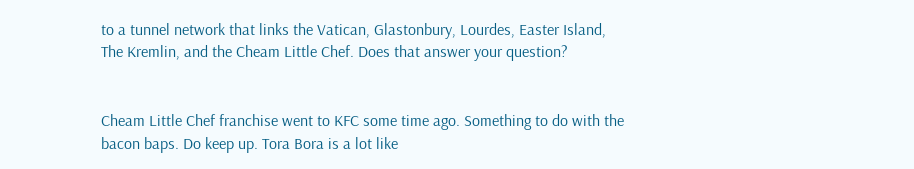to a tunnel network that links the Vatican, Glastonbury, Lourdes, Easter Island, The Kremlin, and the Cheam Little Chef. Does that answer your question?


Cheam Little Chef franchise went to KFC some time ago. Something to do with the bacon baps. Do keep up. Tora Bora is a lot like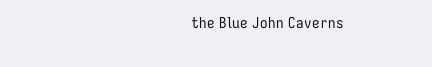the Blue John Caverns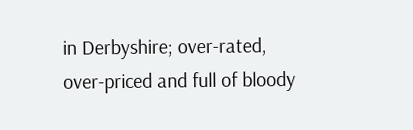in Derbyshire; over-rated, over-priced and full of bloody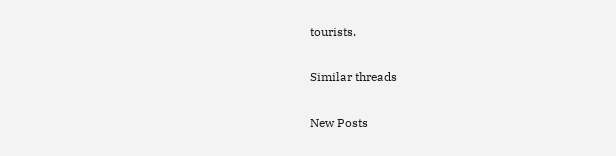tourists.

Similar threads

New Posts